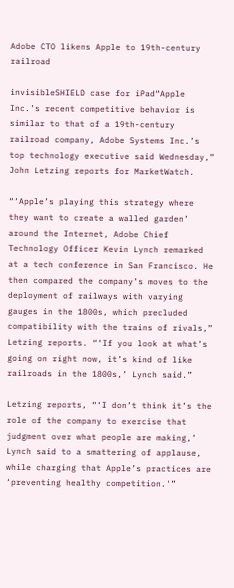Adobe CTO likens Apple to 19th-century railroad

invisibleSHIELD case for iPad“Apple Inc.’s recent competitive behavior is similar to that of a 19th-century railroad company, Adobe Systems Inc.’s top technology executive said Wednesday,” John Letzing reports for MarketWatch.

“‘Apple’s playing this strategy where they want to create a walled garden’ around the Internet, Adobe Chief Technology Officer Kevin Lynch remarked at a tech conference in San Francisco. He then compared the company’s moves to the deployment of railways with varying gauges in the 1800s, which precluded compatibility with the trains of rivals,” Letzing reports. “‘If you look at what’s going on right now, it’s kind of like railroads in the 1800s,’ Lynch said.”

Letzing reports, “‘I don’t think it’s the role of the company to exercise that judgment over what people are making,’ Lynch said to a smattering of applause, while charging that Apple’s practices are ‘preventing healthy competition.'”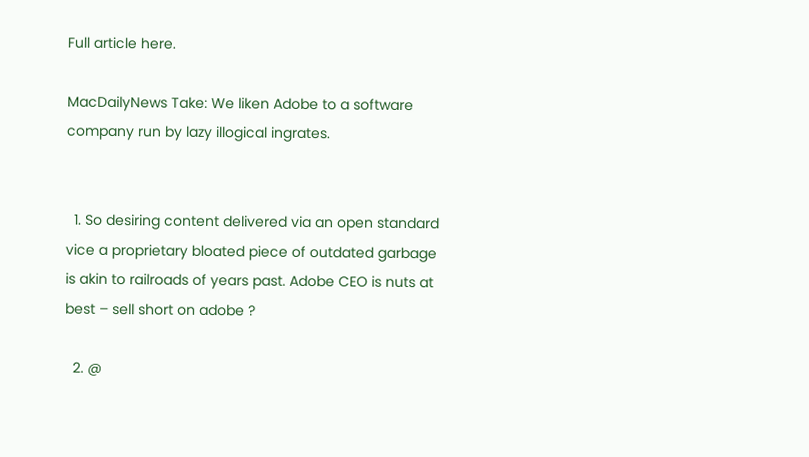Full article here.

MacDailyNews Take: We liken Adobe to a software company run by lazy illogical ingrates.


  1. So desiring content delivered via an open standard vice a proprietary bloated piece of outdated garbage is akin to railroads of years past. Adobe CEO is nuts at best – sell short on adobe ?

  2. @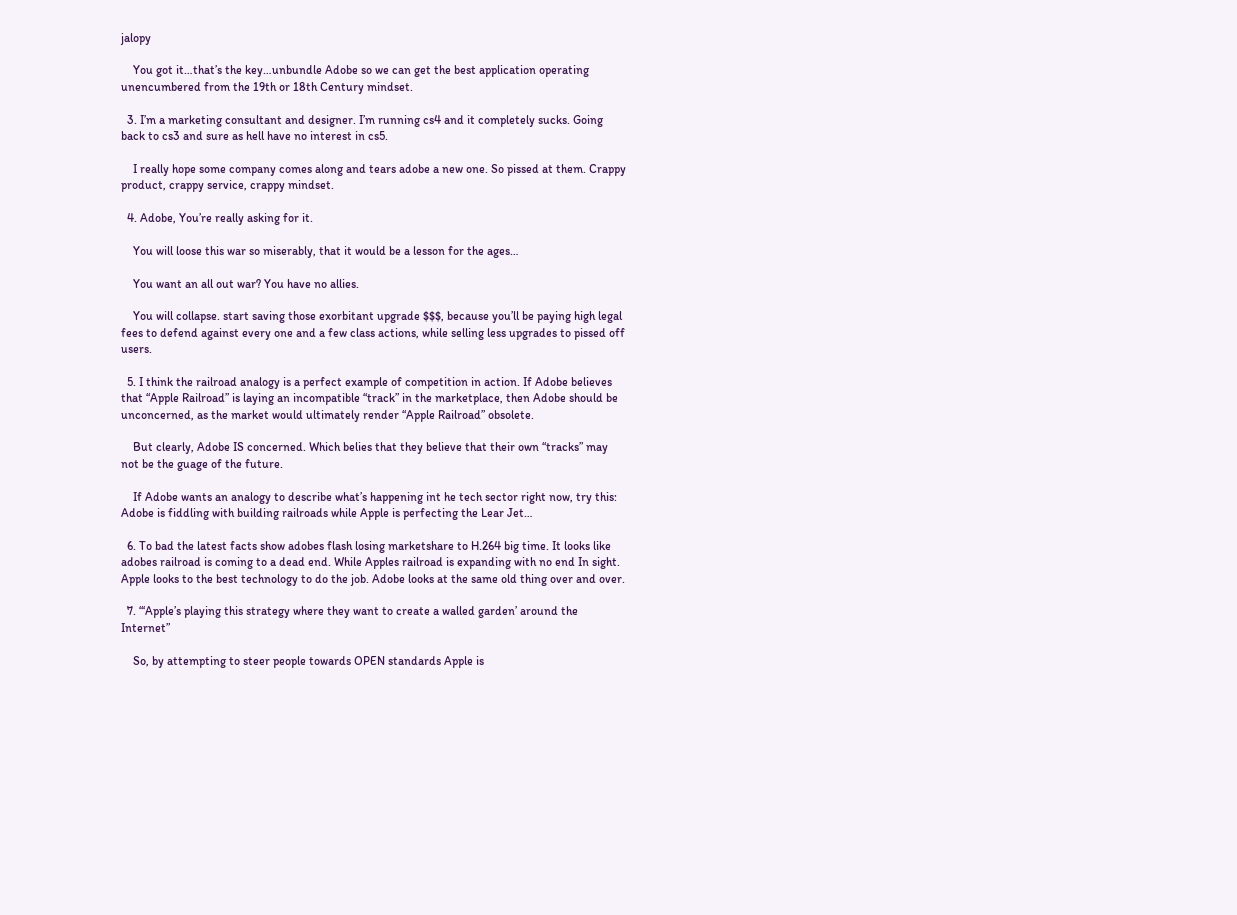jalopy

    You got it…that’s the key…unbundle Adobe so we can get the best application operating unencumbered from the 19th or 18th Century mindset.

  3. I’m a marketing consultant and designer. I’m running cs4 and it completely sucks. Going back to cs3 and sure as hell have no interest in cs5.

    I really hope some company comes along and tears adobe a new one. So pissed at them. Crappy product, crappy service, crappy mindset.

  4. Adobe, You’re really asking for it.

    You will loose this war so miserably, that it would be a lesson for the ages…

    You want an all out war? You have no allies.

    You will collapse. start saving those exorbitant upgrade $$$, because you’ll be paying high legal fees to defend against every one and a few class actions, while selling less upgrades to pissed off users.

  5. I think the railroad analogy is a perfect example of competition in action. If Adobe believes that “Apple Railroad” is laying an incompatible “track” in the marketplace, then Adobe should be unconcerned, as the market would ultimately render “Apple Railroad” obsolete.

    But clearly, Adobe IS concerned. Which belies that they believe that their own “tracks” may not be the guage of the future.

    If Adobe wants an analogy to describe what’s happening int he tech sector right now, try this: Adobe is fiddling with building railroads while Apple is perfecting the Lear Jet…

  6. To bad the latest facts show adobes flash losing marketshare to H.264 big time. It looks like adobes railroad is coming to a dead end. While Apples railroad is expanding with no end In sight. Apple looks to the best technology to do the job. Adobe looks at the same old thing over and over.

  7. “‘Apple’s playing this strategy where they want to create a walled garden’ around the Internet”

    So, by attempting to steer people towards OPEN standards Apple is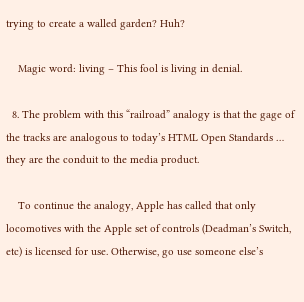trying to create a walled garden? Huh?

    Magic word: living – This fool is living in denial.

  8. The problem with this “railroad” analogy is that the gage of the tracks are analogous to today’s HTML Open Standards … they are the conduit to the media product.

    To continue the analogy, Apple has called that only locomotives with the Apple set of controls (Deadman’s Switch, etc) is licensed for use. Otherwise, go use someone else’s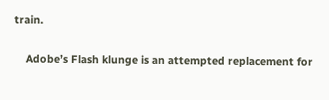train.

    Adobe’s Flash klunge is an attempted replacement for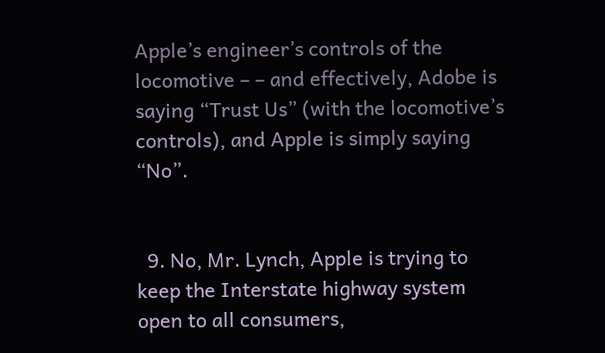Apple’s engineer’s controls of the locomotive – – and effectively, Adobe is saying “Trust Us” (with the locomotive’s controls), and Apple is simply saying “No”.


  9. No, Mr. Lynch, Apple is trying to keep the Interstate highway system open to all consumers,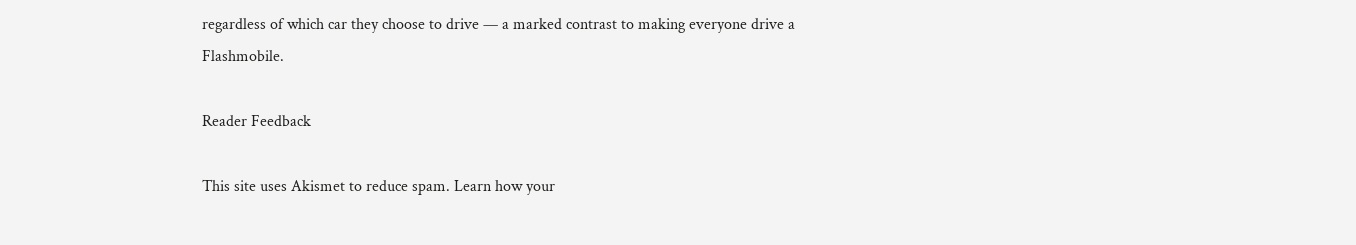regardless of which car they choose to drive — a marked contrast to making everyone drive a Flashmobile.

Reader Feedback

This site uses Akismet to reduce spam. Learn how your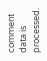comment data is processed.